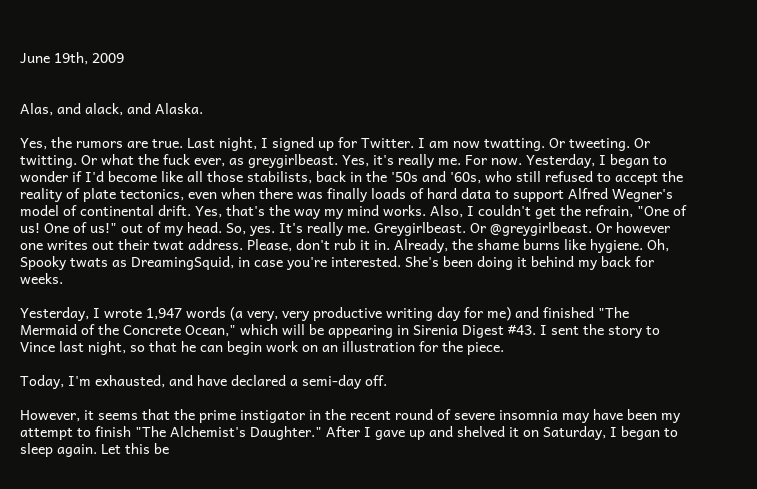June 19th, 2009


Alas, and alack, and Alaska.

Yes, the rumors are true. Last night, I signed up for Twitter. I am now twatting. Or tweeting. Or twitting. Or what the fuck ever, as greygirlbeast. Yes, it's really me. For now. Yesterday, I began to wonder if I'd become like all those stabilists, back in the '50s and '60s, who still refused to accept the reality of plate tectonics, even when there was finally loads of hard data to support Alfred Wegner's model of continental drift. Yes, that's the way my mind works. Also, I couldn't get the refrain, "One of us! One of us!" out of my head. So, yes. It's really me. Greygirlbeast. Or @greygirlbeast. Or however one writes out their twat address. Please, don't rub it in. Already, the shame burns like hygiene. Oh, Spooky twats as DreamingSquid, in case you're interested. She's been doing it behind my back for weeks.

Yesterday, I wrote 1,947 words (a very, very productive writing day for me) and finished "The Mermaid of the Concrete Ocean," which will be appearing in Sirenia Digest #43. I sent the story to Vince last night, so that he can begin work on an illustration for the piece.

Today, I'm exhausted, and have declared a semi-day off.

However, it seems that the prime instigator in the recent round of severe insomnia may have been my attempt to finish "The Alchemist's Daughter." After I gave up and shelved it on Saturday, I began to sleep again. Let this be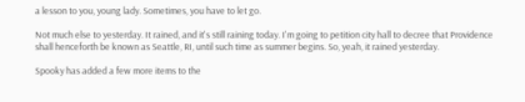a lesson to you, young lady. Sometimes, you have to let go.

Not much else to yesterday. It rained, and it's still raining today. I'm going to petition city hall to decree that Providence shall henceforth be known as Seattle, RI, until such time as summer begins. So, yeah, it rained yesterday.

Spooky has added a few more items to the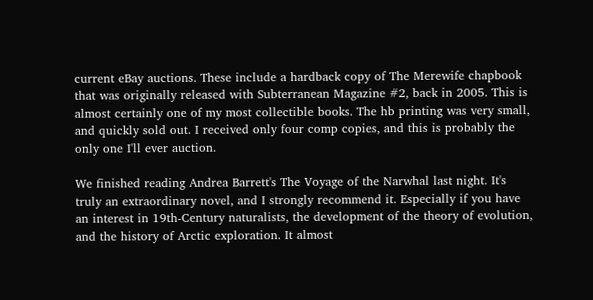current eBay auctions. These include a hardback copy of The Merewife chapbook that was originally released with Subterranean Magazine #2, back in 2005. This is almost certainly one of my most collectible books. The hb printing was very small, and quickly sold out. I received only four comp copies, and this is probably the only one I'll ever auction.

We finished reading Andrea Barrett's The Voyage of the Narwhal last night. It's truly an extraordinary novel, and I strongly recommend it. Especially if you have an interest in 19th-Century naturalists, the development of the theory of evolution, and the history of Arctic exploration. It almost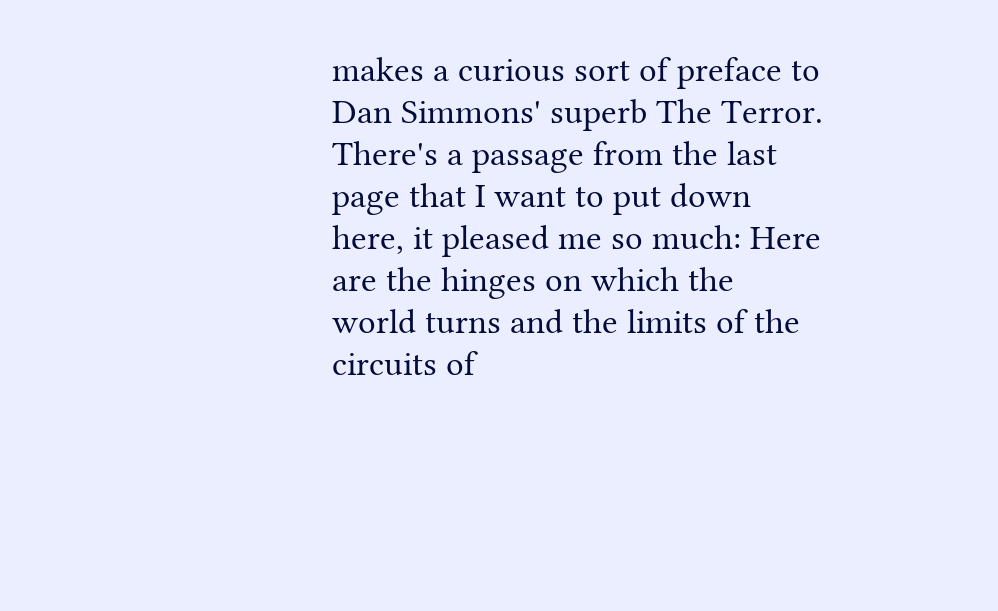makes a curious sort of preface to Dan Simmons' superb The Terror. There's a passage from the last page that I want to put down here, it pleased me so much: Here are the hinges on which the world turns and the limits of the circuits of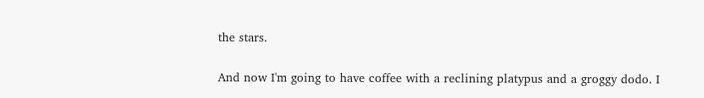the stars.

And now I'm going to have coffee with a reclining platypus and a groggy dodo. I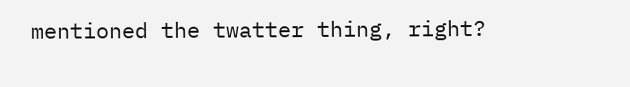mentioned the twatter thing, right?